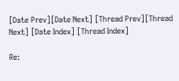[Date Prev][Date Next] [Thread Prev][Thread Next] [Date Index] [Thread Index]

Re: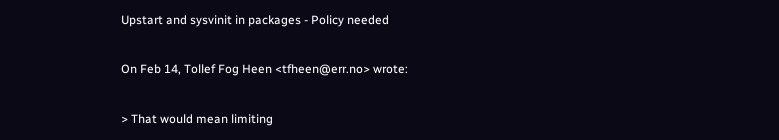Upstart and sysvinit in packages - Policy needed

On Feb 14, Tollef Fog Heen <tfheen@err.no> wrote:

> That would mean limiting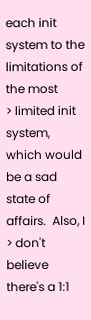each init system to the limitations of the most
> limited init system, which would be a sad state of affairs.  Also, I
> don't believe there's a 1:1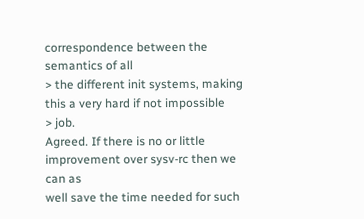correspondence between the semantics of all
> the different init systems, making this a very hard if not impossible
> job.
Agreed. If there is no or little improvement over sysv-rc then we can as
well save the time needed for such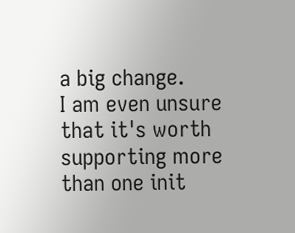a big change.
I am even unsure that it's worth supporting more than one init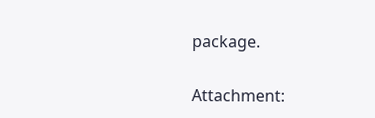package.


Attachment: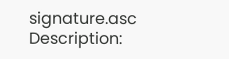signature.asc
Description: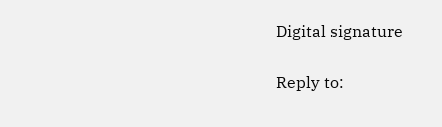Digital signature

Reply to: